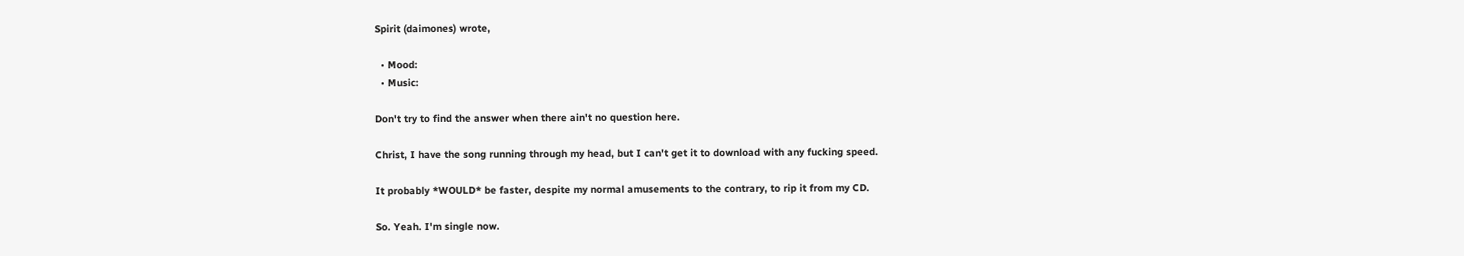Spirit (daimones) wrote,

  • Mood:
  • Music:

Don't try to find the answer when there ain't no question here.

Christ, I have the song running through my head, but I can't get it to download with any fucking speed.

It probably *WOULD* be faster, despite my normal amusements to the contrary, to rip it from my CD.

So. Yeah. I'm single now.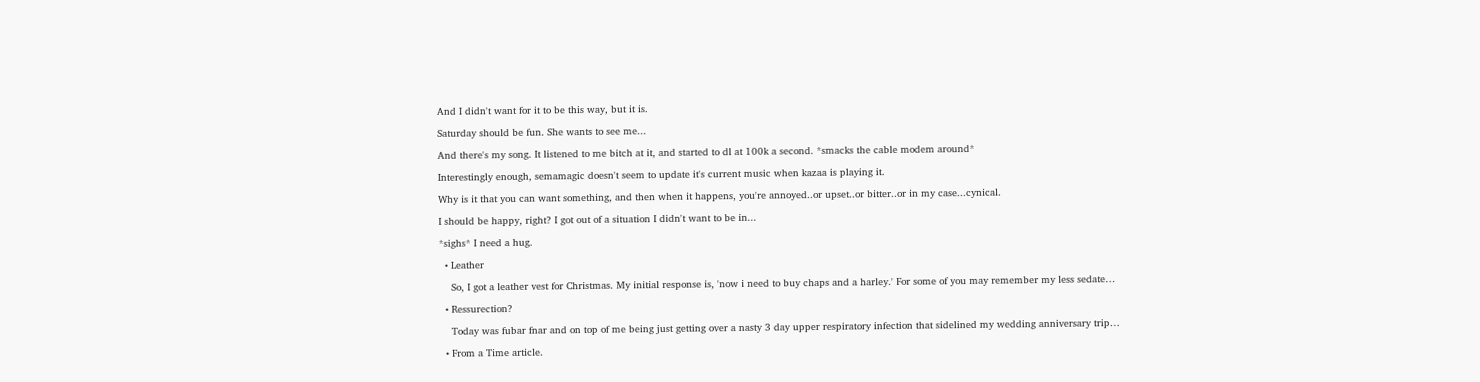And I didn't want for it to be this way, but it is.

Saturday should be fun. She wants to see me...

And there's my song. It listened to me bitch at it, and started to dl at 100k a second. *smacks the cable modem around*

Interestingly enough, semamagic doesn't seem to update it's current music when kazaa is playing it.

Why is it that you can want something, and then when it happens, you're annoyed..or upset..or bitter..or in my case...cynical.

I should be happy, right? I got out of a situation I didn't want to be in...

*sighs* I need a hug.

  • Leather

    So, I got a leather vest for Christmas. My initial response is, 'now i need to buy chaps and a harley.' For some of you may remember my less sedate…

  • Ressurection?

    Today was fubar fnar and on top of me being just getting over a nasty 3 day upper respiratory infection that sidelined my wedding anniversary trip…

  • From a Time article.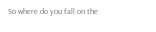So where do you fall on the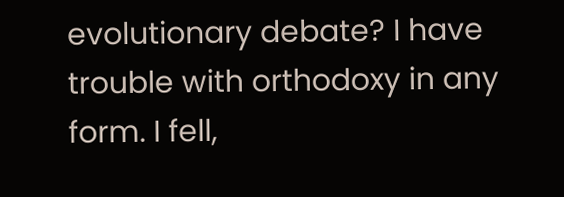evolutionary debate? I have trouble with orthodoxy in any form. I fell,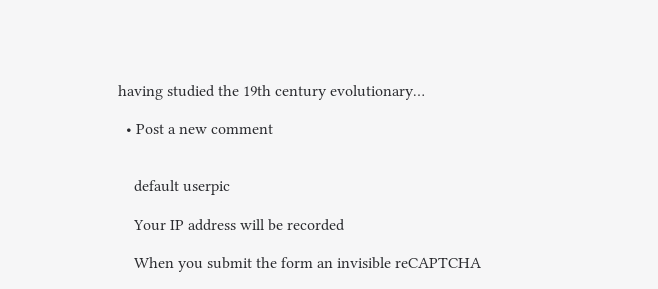having studied the 19th century evolutionary…

  • Post a new comment


    default userpic

    Your IP address will be recorded

    When you submit the form an invisible reCAPTCHA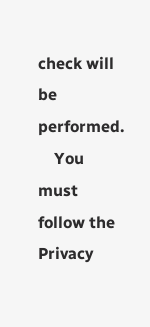check will be performed.
    You must follow the Privacy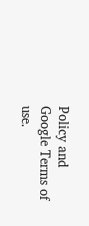Policy and Google Terms of use.